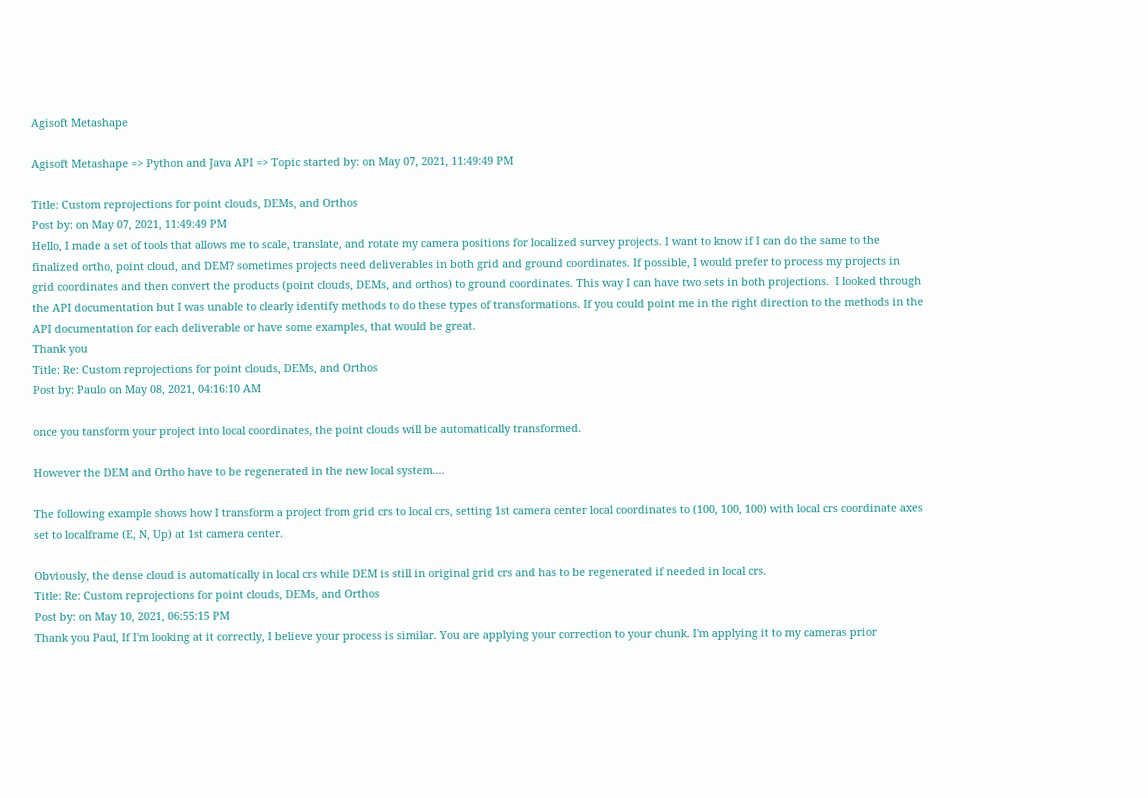Agisoft Metashape

Agisoft Metashape => Python and Java API => Topic started by: on May 07, 2021, 11:49:49 PM

Title: Custom reprojections for point clouds, DEMs, and Orthos
Post by: on May 07, 2021, 11:49:49 PM
Hello, I made a set of tools that allows me to scale, translate, and rotate my camera positions for localized survey projects. I want to know if I can do the same to the finalized ortho, point cloud, and DEM? sometimes projects need deliverables in both grid and ground coordinates. If possible, I would prefer to process my projects in grid coordinates and then convert the products (point clouds, DEMs, and orthos) to ground coordinates. This way I can have two sets in both projections.  I looked through the API documentation but I was unable to clearly identify methods to do these types of transformations. If you could point me in the right direction to the methods in the API documentation for each deliverable or have some examples, that would be great.
Thank you
Title: Re: Custom reprojections for point clouds, DEMs, and Orthos
Post by: Paulo on May 08, 2021, 04:16:10 AM

once you tansform your project into local coordinates, the point clouds will be automatically transformed.

However the DEM and Ortho have to be regenerated in the new local system....

The following example shows how I transform a project from grid crs to local crs, setting 1st camera center local coordinates to (100, 100, 100) with local crs coordinate axes set to localframe (E, N, Up) at 1st camera center.

Obviously, the dense cloud is automatically in local crs while DEM is still in original grid crs and has to be regenerated if needed in local crs.
Title: Re: Custom reprojections for point clouds, DEMs, and Orthos
Post by: on May 10, 2021, 06:55:15 PM
Thank you Paul, If I'm looking at it correctly, I believe your process is similar. You are applying your correction to your chunk. I'm applying it to my cameras prior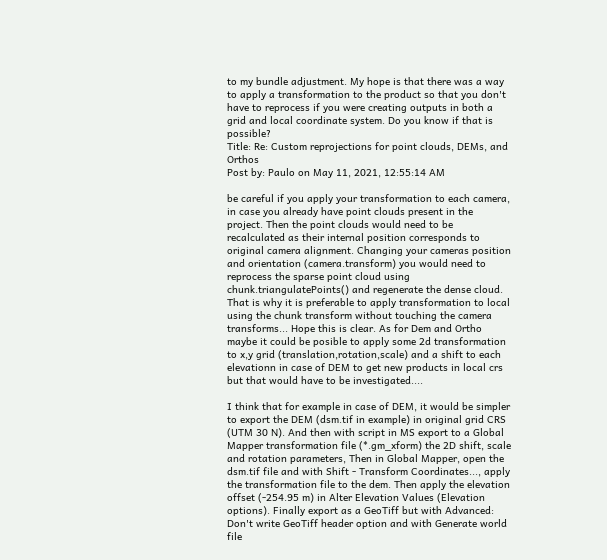to my bundle adjustment. My hope is that there was a way to apply a transformation to the product so that you don't have to reprocess if you were creating outputs in both a grid and local coordinate system. Do you know if that is possible?
Title: Re: Custom reprojections for point clouds, DEMs, and Orthos
Post by: Paulo on May 11, 2021, 12:55:14 AM

be careful if you apply your transformation to each camera, in case you already have point clouds present in the project. Then the point clouds would need to be recalculated as their internal position corresponds to original camera alignment. Changing your cameras position and orientation (camera.transform) you would need to reprocess the sparse point cloud using chunk.triangulatePoints() and regenerate the dense cloud. That is why it is preferable to apply transformation to local using the chunk transform without touching the camera transforms... Hope this is clear. As for Dem and Ortho maybe it could be posible to apply some 2d transformation to x,y grid (translation,rotation,scale) and a shift to each elevationn in case of DEM to get new products in local crs but that would have to be investigated....

I think that for example in case of DEM, it would be simpler to export the DEM (dsm.tif in example) in original grid CRS (UTM 30 N). And then with script in MS export to a Global Mapper transformation file (*.gm_xform) the 2D shift, scale and rotation parameters, Then in Global Mapper, open the dsm.tif file and with Shift - Transform Coordinates..., apply the transformation file to the dem. Then apply the elevation offset (-254.95 m) in Alter Elevation Values (Elevation options). Finally export as a GeoTiff but with Advanced: Don't write GeoTiff header option and with Generate world file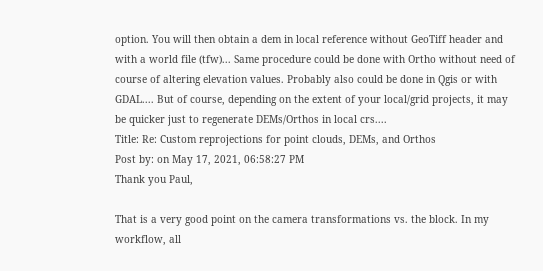option. You will then obtain a dem in local reference without GeoTiff header and with a world file (tfw)... Same procedure could be done with Ortho without need of course of altering elevation values. Probably also could be done in Qgis or with GDAL.... But of course, depending on the extent of your local/grid projects, it may be quicker just to regenerate DEMs/Orthos in local crs....
Title: Re: Custom reprojections for point clouds, DEMs, and Orthos
Post by: on May 17, 2021, 06:58:27 PM
Thank you Paul,

That is a very good point on the camera transformations vs. the block. In my workflow, all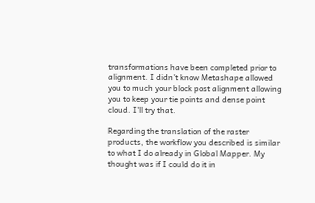transformations have been completed prior to alignment. I didn't know Metashape allowed you to much your block post alignment allowing you to keep your tie points and dense point cloud. I'll try that.

Regarding the translation of the raster products, the workflow you described is similar to what I do already in Global Mapper. My thought was if I could do it in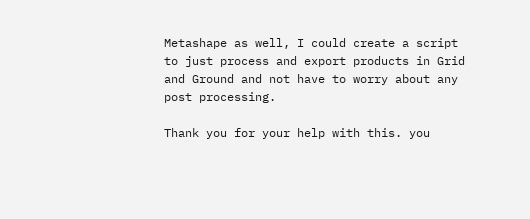Metashape as well, I could create a script to just process and export products in Grid and Ground and not have to worry about any post processing.

Thank you for your help with this. you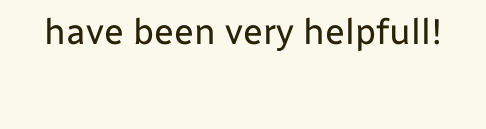have been very helpfull!